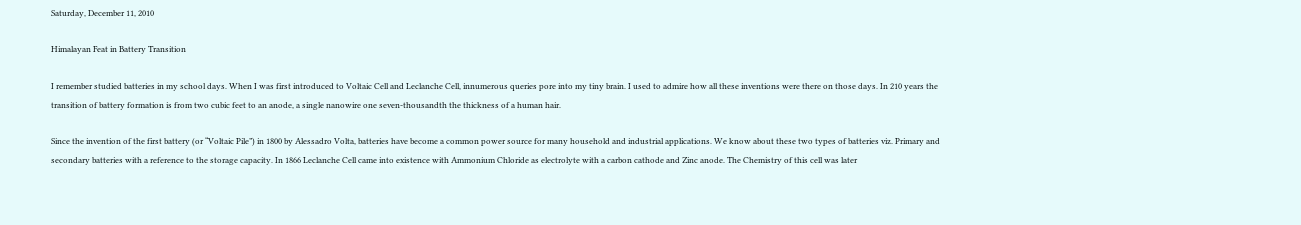Saturday, December 11, 2010

Himalayan Feat in Battery Transition

I remember studied batteries in my school days. When I was first introduced to Voltaic Cell and Leclanche Cell, innumerous queries pore into my tiny brain. I used to admire how all these inventions were there on those days. In 210 years the transition of battery formation is from two cubic feet to an anode, a single nanowire one seven-thousandth the thickness of a human hair.

Since the invention of the first battery (or “Voltaic Pile”) in 1800 by Alessadro Volta, batteries have become a common power source for many household and industrial applications. We know about these two types of batteries viz. Primary and secondary batteries with a reference to the storage capacity. In 1866 Leclanche Cell came into existence with Ammonium Chloride as electrolyte with a carbon cathode and Zinc anode. The Chemistry of this cell was later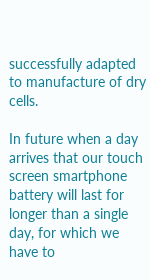successfully adapted to manufacture of dry cells.

In future when a day arrives that our touch screen smartphone battery will last for longer than a single day, for which we have to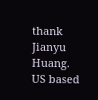thank Jianyu Huang. US based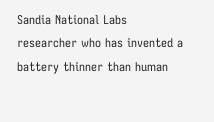Sandia National Labs researcher who has invented a battery thinner than human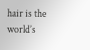hair is the world’s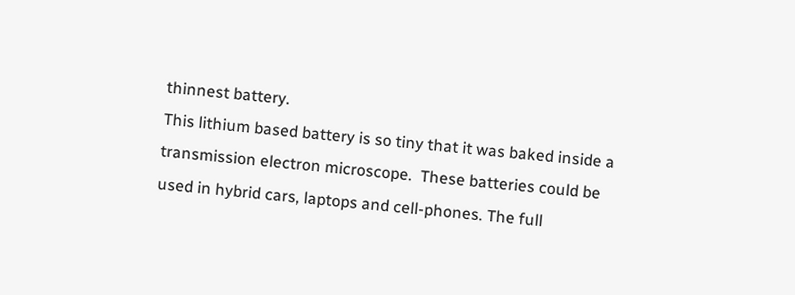thinnest battery.
This lithium based battery is so tiny that it was baked inside a transmission electron microscope.  These batteries could be used in hybrid cars, laptops and cell-phones. The full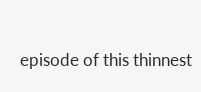episode of this thinnest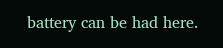battery can be had here.